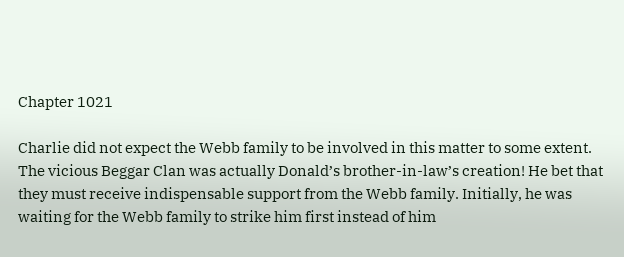Chapter 1021

Charlie did not expect the Webb family to be involved in this matter to some extent. The vicious Beggar Clan was actually Donald’s brother-in-law’s creation! He bet that they must receive indispensable support from the Webb family. Initially, he was waiting for the Webb family to strike him first instead of him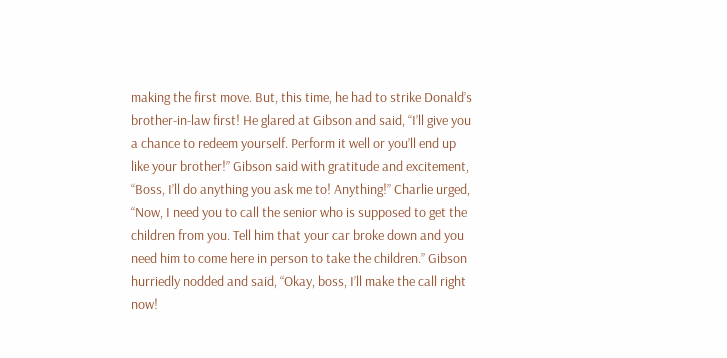making the first move. But, this time, he had to strike Donald’s brother-in-law first! He glared at Gibson and said, “I’ll give you a chance to redeem yourself. Perform it well or you’ll end up like your brother!” Gibson said with gratitude and excitement, “Boss, I’ll do anything you ask me to! Anything!” Charlie urged, “Now, I need you to call the senior who is supposed to get the children from you. Tell him that your car broke down and you need him to come here in person to take the children.” Gibson hurriedly nodded and said, “Okay, boss, I’ll make the call right now!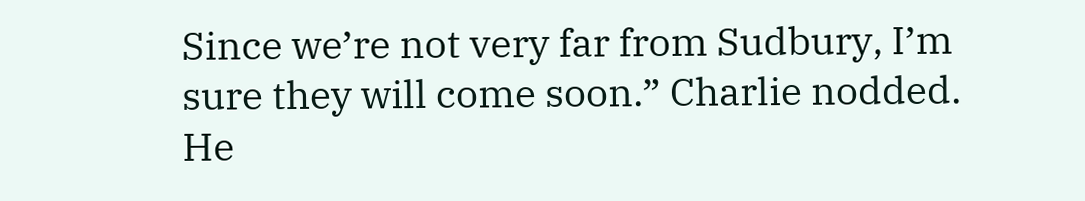Since we’re not very far from Sudbury, I’m sure they will come soon.” Charlie nodded. He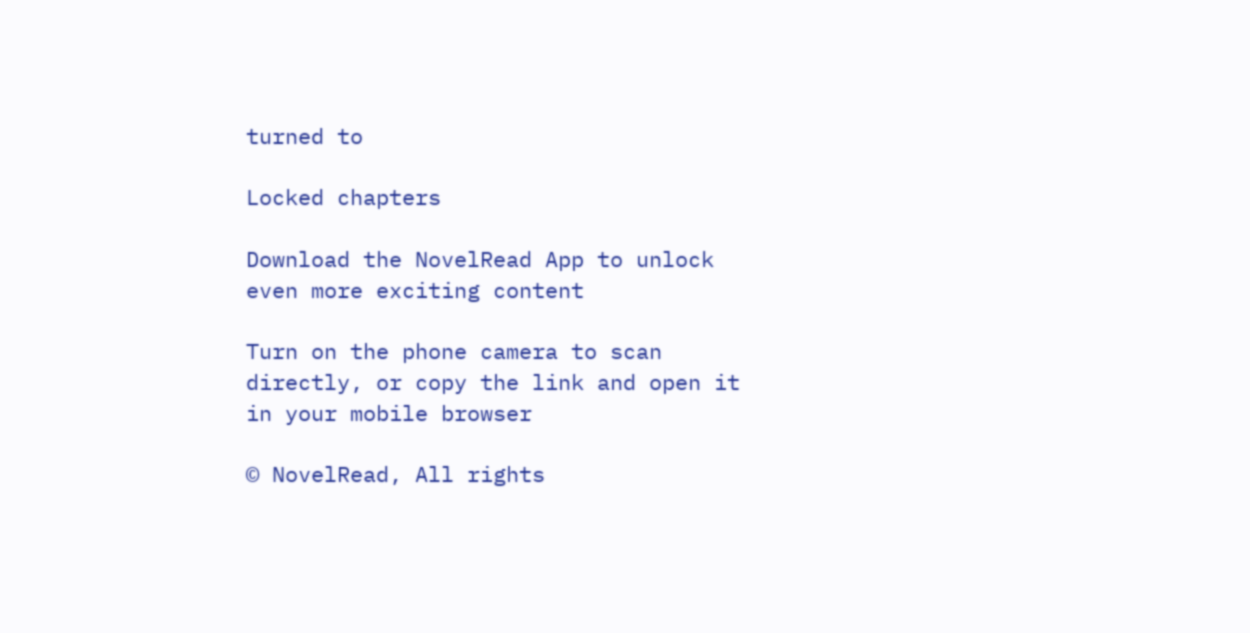turned to

Locked chapters

Download the NovelRead App to unlock even more exciting content

Turn on the phone camera to scan directly, or copy the link and open it in your mobile browser

© NovelRead, All rights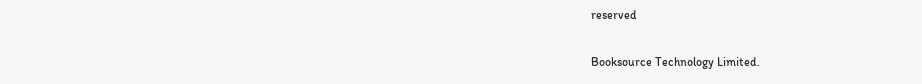reserved

Booksource Technology Limited.